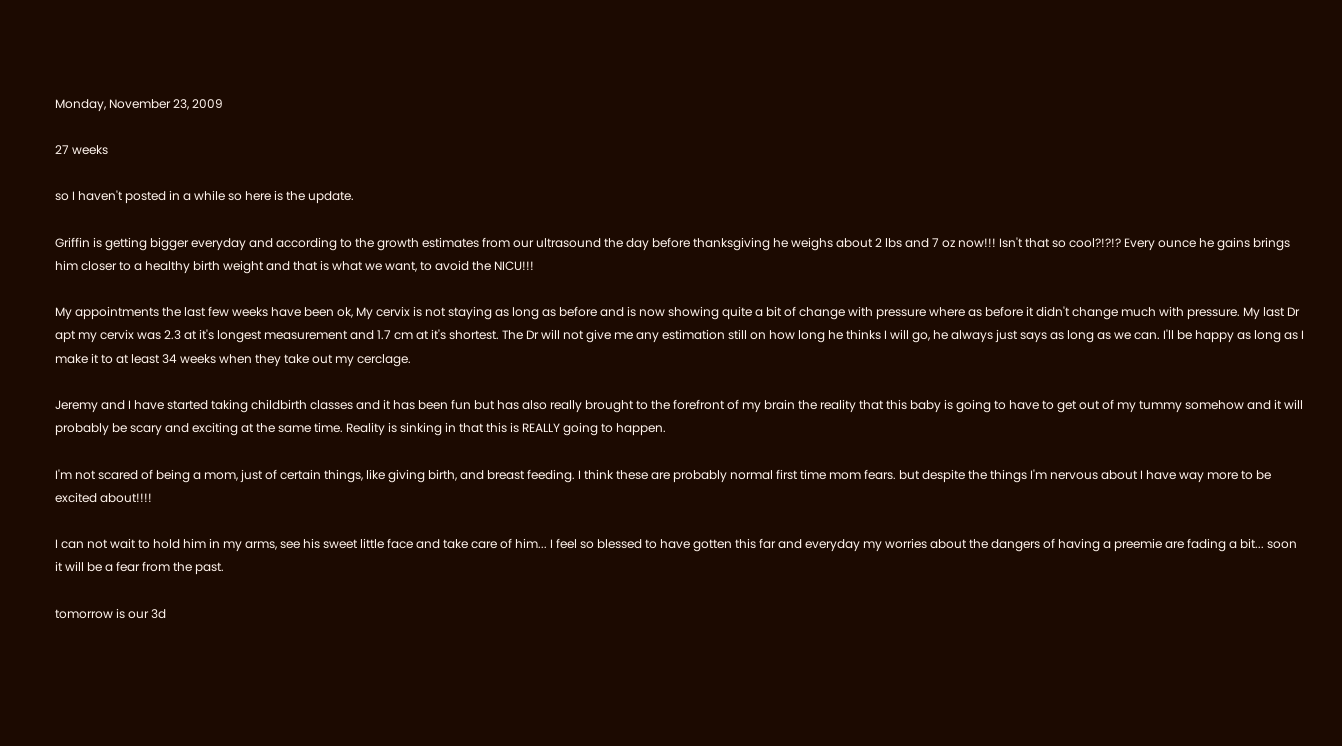Monday, November 23, 2009

27 weeks

so I haven't posted in a while so here is the update.

Griffin is getting bigger everyday and according to the growth estimates from our ultrasound the day before thanksgiving he weighs about 2 lbs and 7 oz now!!! Isn't that so cool?!?!? Every ounce he gains brings him closer to a healthy birth weight and that is what we want, to avoid the NICU!!!

My appointments the last few weeks have been ok, My cervix is not staying as long as before and is now showing quite a bit of change with pressure where as before it didn't change much with pressure. My last Dr apt my cervix was 2.3 at it's longest measurement and 1.7 cm at it's shortest. The Dr will not give me any estimation still on how long he thinks I will go, he always just says as long as we can. I'll be happy as long as I make it to at least 34 weeks when they take out my cerclage.

Jeremy and I have started taking childbirth classes and it has been fun but has also really brought to the forefront of my brain the reality that this baby is going to have to get out of my tummy somehow and it will probably be scary and exciting at the same time. Reality is sinking in that this is REALLY going to happen.

I'm not scared of being a mom, just of certain things, like giving birth, and breast feeding. I think these are probably normal first time mom fears. but despite the things I'm nervous about I have way more to be excited about!!!!

I can not wait to hold him in my arms, see his sweet little face and take care of him... I feel so blessed to have gotten this far and everyday my worries about the dangers of having a preemie are fading a bit... soon it will be a fear from the past.

tomorrow is our 3d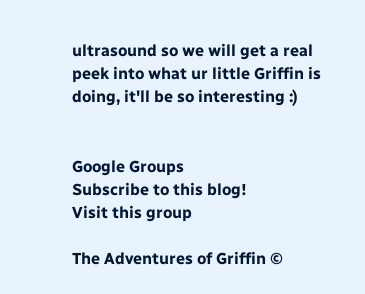ultrasound so we will get a real peek into what ur little Griffin is doing, it'll be so interesting :)


Google Groups
Subscribe to this blog!
Visit this group

The Adventures of Griffin ©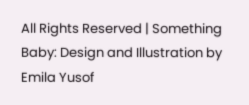All Rights Reserved | Something Baby: Design and Illustration by Emila Yusof